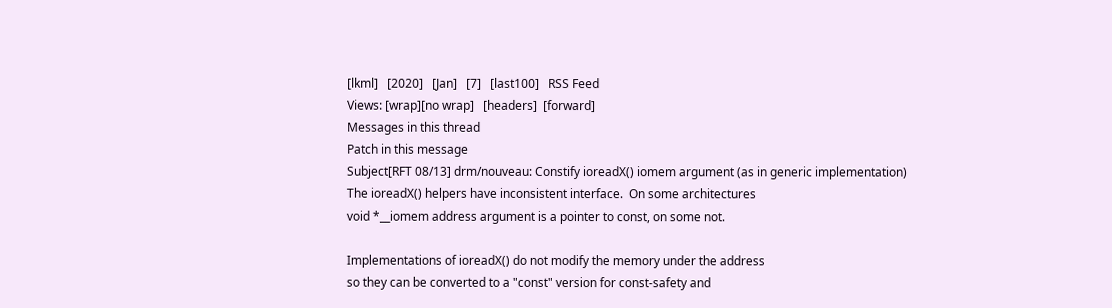[lkml]   [2020]   [Jan]   [7]   [last100]   RSS Feed
Views: [wrap][no wrap]   [headers]  [forward]
Messages in this thread
Patch in this message
Subject[RFT 08/13] drm/nouveau: Constify ioreadX() iomem argument (as in generic implementation)
The ioreadX() helpers have inconsistent interface.  On some architectures
void *__iomem address argument is a pointer to const, on some not.

Implementations of ioreadX() do not modify the memory under the address
so they can be converted to a "const" version for const-safety and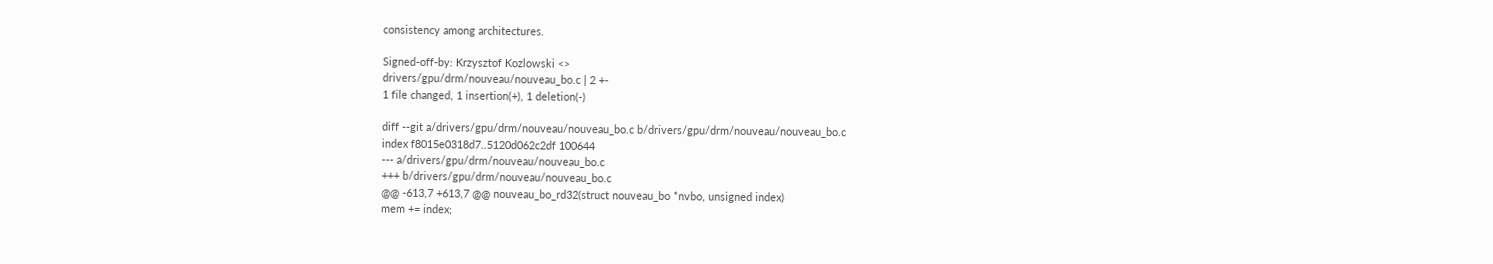consistency among architectures.

Signed-off-by: Krzysztof Kozlowski <>
drivers/gpu/drm/nouveau/nouveau_bo.c | 2 +-
1 file changed, 1 insertion(+), 1 deletion(-)

diff --git a/drivers/gpu/drm/nouveau/nouveau_bo.c b/drivers/gpu/drm/nouveau/nouveau_bo.c
index f8015e0318d7..5120d062c2df 100644
--- a/drivers/gpu/drm/nouveau/nouveau_bo.c
+++ b/drivers/gpu/drm/nouveau/nouveau_bo.c
@@ -613,7 +613,7 @@ nouveau_bo_rd32(struct nouveau_bo *nvbo, unsigned index)
mem += index;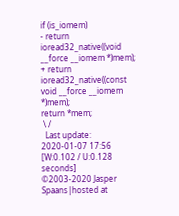if (is_iomem)
- return ioread32_native((void __force __iomem *)mem);
+ return ioread32_native((const void __force __iomem *)mem);
return *mem;
 \ /
  Last update: 2020-01-07 17:56    [W:0.102 / U:0.128 seconds]
©2003-2020 Jasper Spaans|hosted at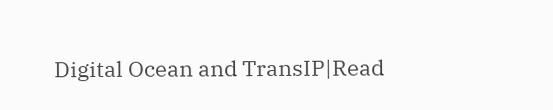Digital Ocean and TransIP|Read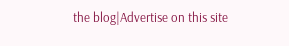the blog|Advertise on this site